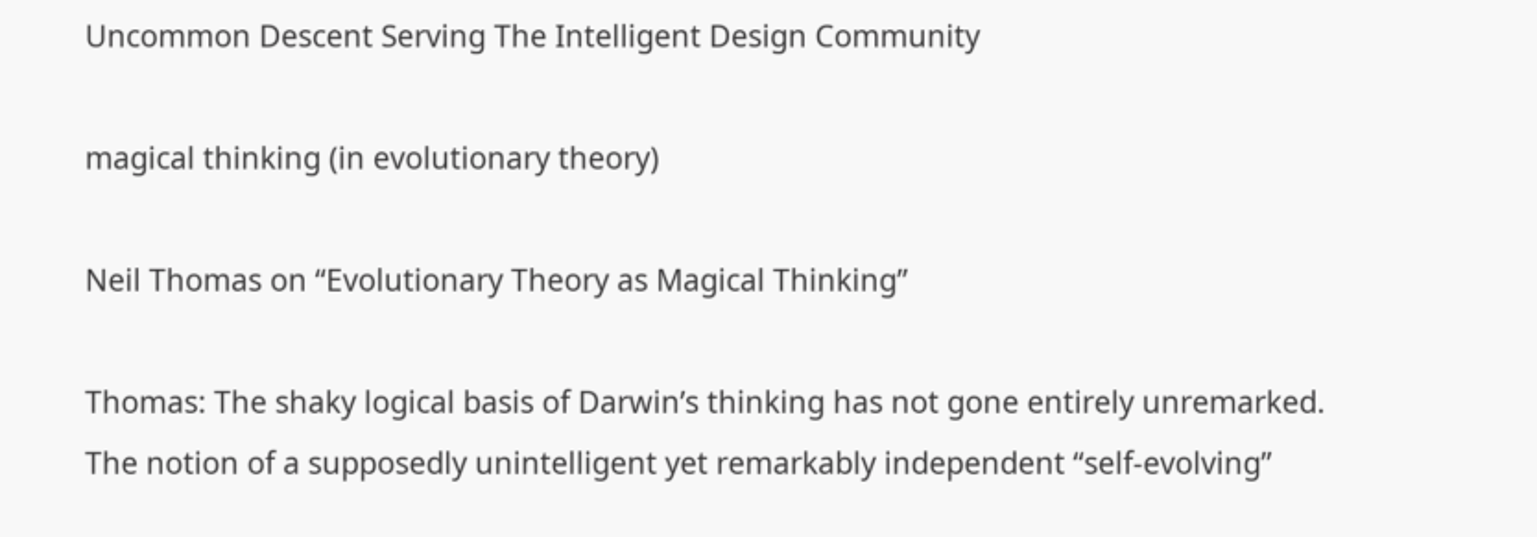Uncommon Descent Serving The Intelligent Design Community

magical thinking (in evolutionary theory)

Neil Thomas on “Evolutionary Theory as Magical Thinking”

Thomas: The shaky logical basis of Darwin’s thinking has not gone entirely unremarked. The notion of a supposedly unintelligent yet remarkably independent “self-evolving”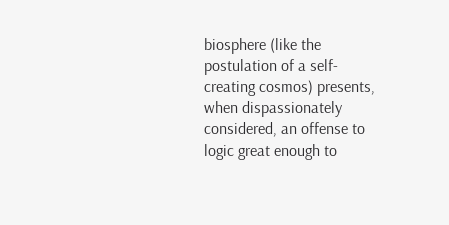biosphere (like the postulation of a self-creating cosmos) presents, when dispassionately considered, an offense to logic great enough to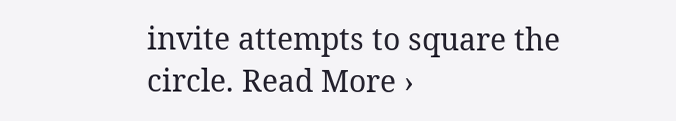invite attempts to square the circle. Read More ›